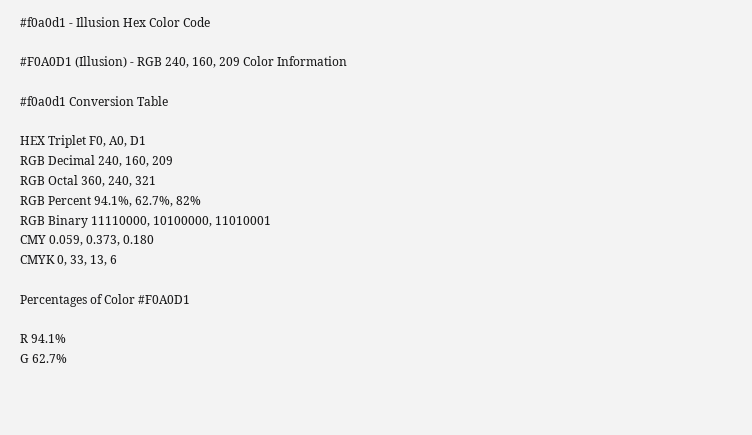#f0a0d1 - Illusion Hex Color Code

#F0A0D1 (Illusion) - RGB 240, 160, 209 Color Information

#f0a0d1 Conversion Table

HEX Triplet F0, A0, D1
RGB Decimal 240, 160, 209
RGB Octal 360, 240, 321
RGB Percent 94.1%, 62.7%, 82%
RGB Binary 11110000, 10100000, 11010001
CMY 0.059, 0.373, 0.180
CMYK 0, 33, 13, 6

Percentages of Color #F0A0D1

R 94.1%
G 62.7%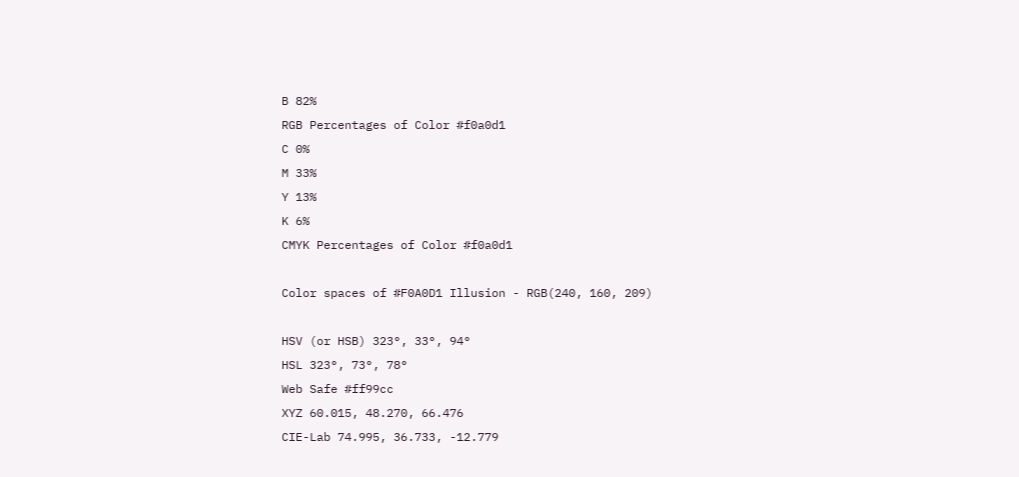B 82%
RGB Percentages of Color #f0a0d1
C 0%
M 33%
Y 13%
K 6%
CMYK Percentages of Color #f0a0d1

Color spaces of #F0A0D1 Illusion - RGB(240, 160, 209)

HSV (or HSB) 323°, 33°, 94°
HSL 323°, 73°, 78°
Web Safe #ff99cc
XYZ 60.015, 48.270, 66.476
CIE-Lab 74.995, 36.733, -12.779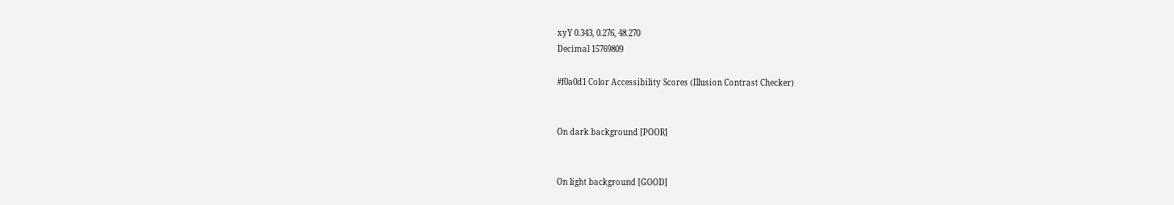xyY 0.343, 0.276, 48.270
Decimal 15769809

#f0a0d1 Color Accessibility Scores (Illusion Contrast Checker)


On dark background [POOR]


On light background [GOOD]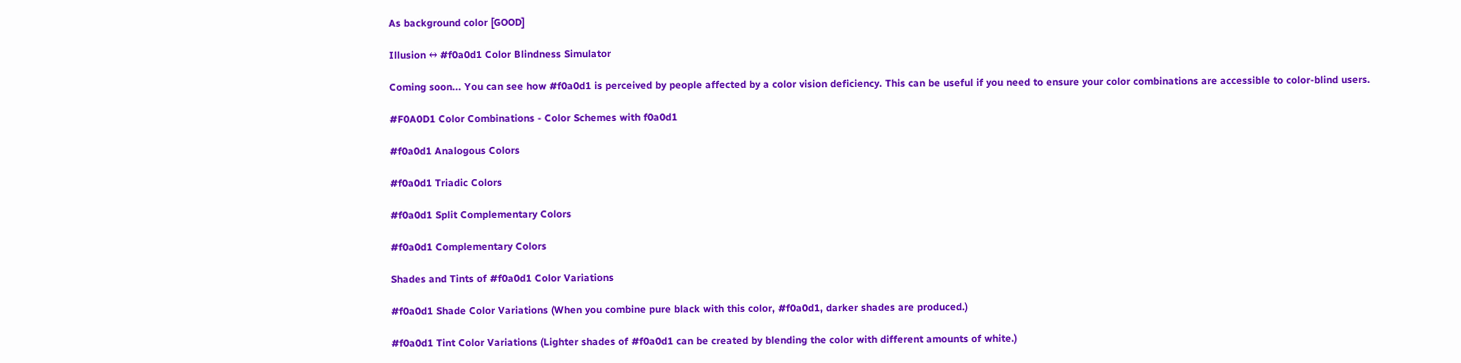As background color [GOOD]

Illusion ↔ #f0a0d1 Color Blindness Simulator

Coming soon... You can see how #f0a0d1 is perceived by people affected by a color vision deficiency. This can be useful if you need to ensure your color combinations are accessible to color-blind users.

#F0A0D1 Color Combinations - Color Schemes with f0a0d1

#f0a0d1 Analogous Colors

#f0a0d1 Triadic Colors

#f0a0d1 Split Complementary Colors

#f0a0d1 Complementary Colors

Shades and Tints of #f0a0d1 Color Variations

#f0a0d1 Shade Color Variations (When you combine pure black with this color, #f0a0d1, darker shades are produced.)

#f0a0d1 Tint Color Variations (Lighter shades of #f0a0d1 can be created by blending the color with different amounts of white.)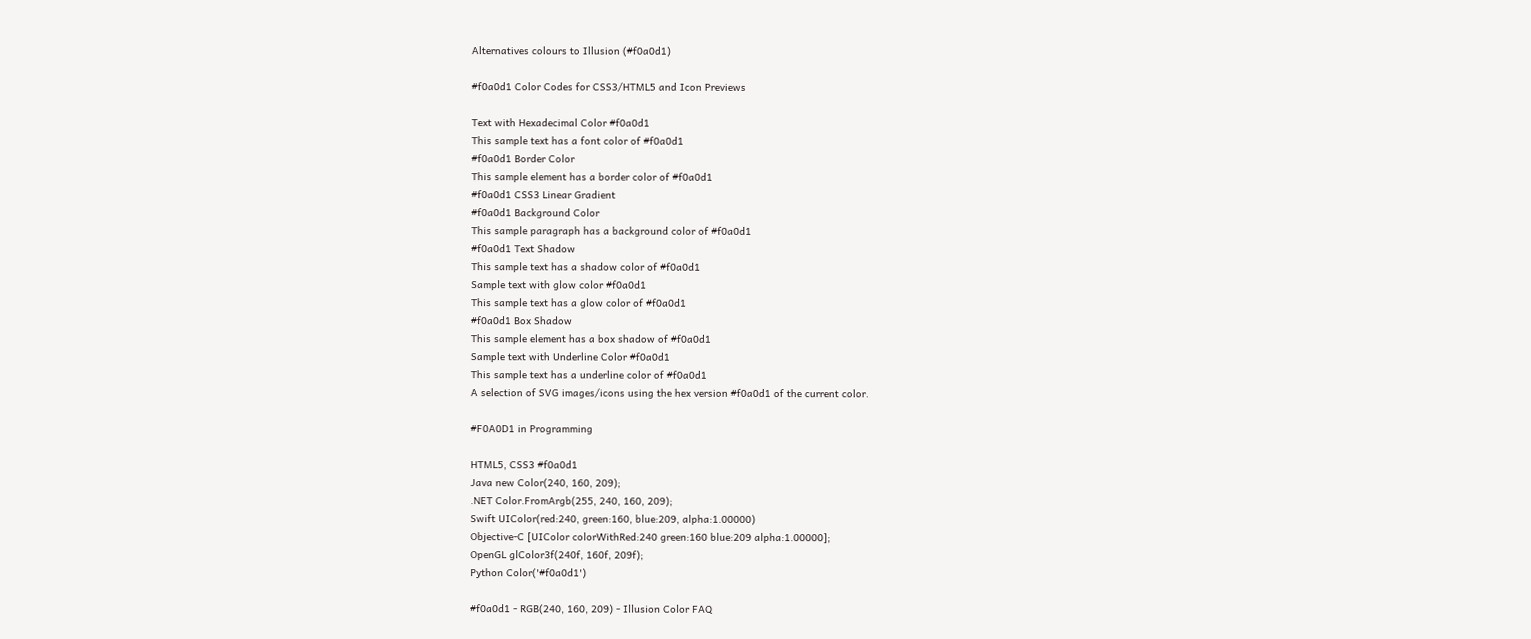Alternatives colours to Illusion (#f0a0d1)

#f0a0d1 Color Codes for CSS3/HTML5 and Icon Previews

Text with Hexadecimal Color #f0a0d1
This sample text has a font color of #f0a0d1
#f0a0d1 Border Color
This sample element has a border color of #f0a0d1
#f0a0d1 CSS3 Linear Gradient
#f0a0d1 Background Color
This sample paragraph has a background color of #f0a0d1
#f0a0d1 Text Shadow
This sample text has a shadow color of #f0a0d1
Sample text with glow color #f0a0d1
This sample text has a glow color of #f0a0d1
#f0a0d1 Box Shadow
This sample element has a box shadow of #f0a0d1
Sample text with Underline Color #f0a0d1
This sample text has a underline color of #f0a0d1
A selection of SVG images/icons using the hex version #f0a0d1 of the current color.

#F0A0D1 in Programming

HTML5, CSS3 #f0a0d1
Java new Color(240, 160, 209);
.NET Color.FromArgb(255, 240, 160, 209);
Swift UIColor(red:240, green:160, blue:209, alpha:1.00000)
Objective-C [UIColor colorWithRed:240 green:160 blue:209 alpha:1.00000];
OpenGL glColor3f(240f, 160f, 209f);
Python Color('#f0a0d1')

#f0a0d1 - RGB(240, 160, 209) - Illusion Color FAQ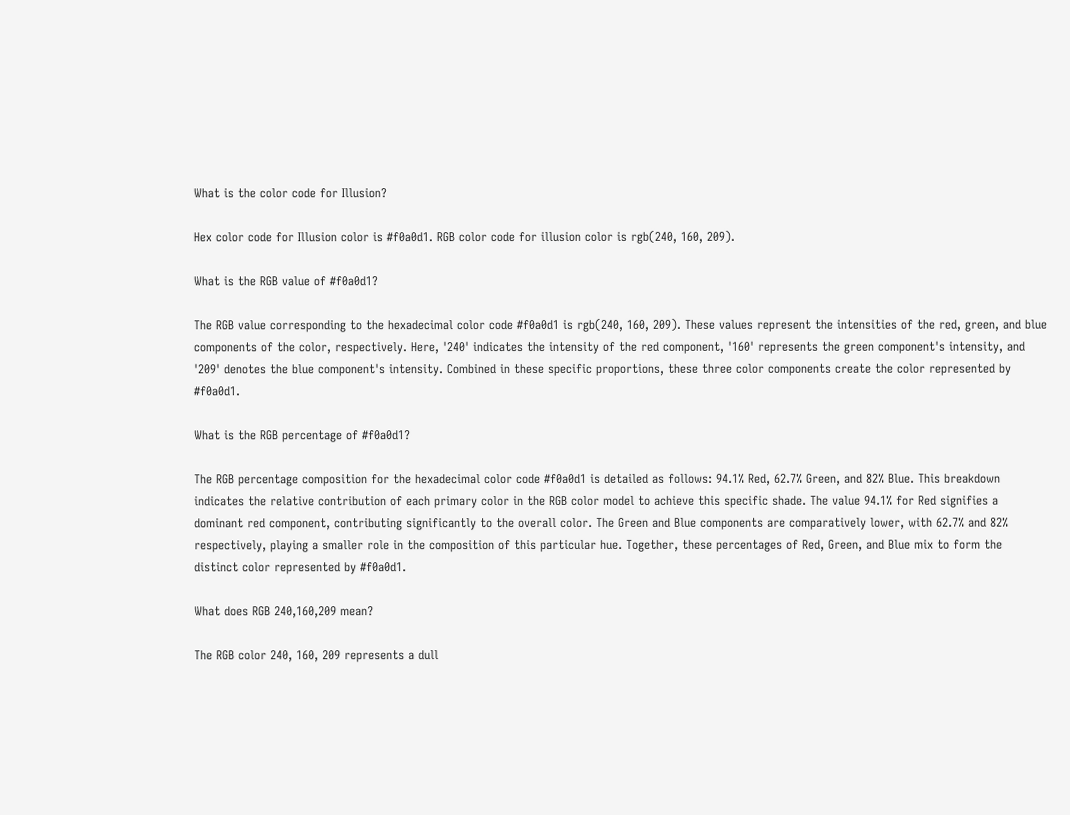What is the color code for Illusion?

Hex color code for Illusion color is #f0a0d1. RGB color code for illusion color is rgb(240, 160, 209).

What is the RGB value of #f0a0d1?

The RGB value corresponding to the hexadecimal color code #f0a0d1 is rgb(240, 160, 209). These values represent the intensities of the red, green, and blue components of the color, respectively. Here, '240' indicates the intensity of the red component, '160' represents the green component's intensity, and '209' denotes the blue component's intensity. Combined in these specific proportions, these three color components create the color represented by #f0a0d1.

What is the RGB percentage of #f0a0d1?

The RGB percentage composition for the hexadecimal color code #f0a0d1 is detailed as follows: 94.1% Red, 62.7% Green, and 82% Blue. This breakdown indicates the relative contribution of each primary color in the RGB color model to achieve this specific shade. The value 94.1% for Red signifies a dominant red component, contributing significantly to the overall color. The Green and Blue components are comparatively lower, with 62.7% and 82% respectively, playing a smaller role in the composition of this particular hue. Together, these percentages of Red, Green, and Blue mix to form the distinct color represented by #f0a0d1.

What does RGB 240,160,209 mean?

The RGB color 240, 160, 209 represents a dull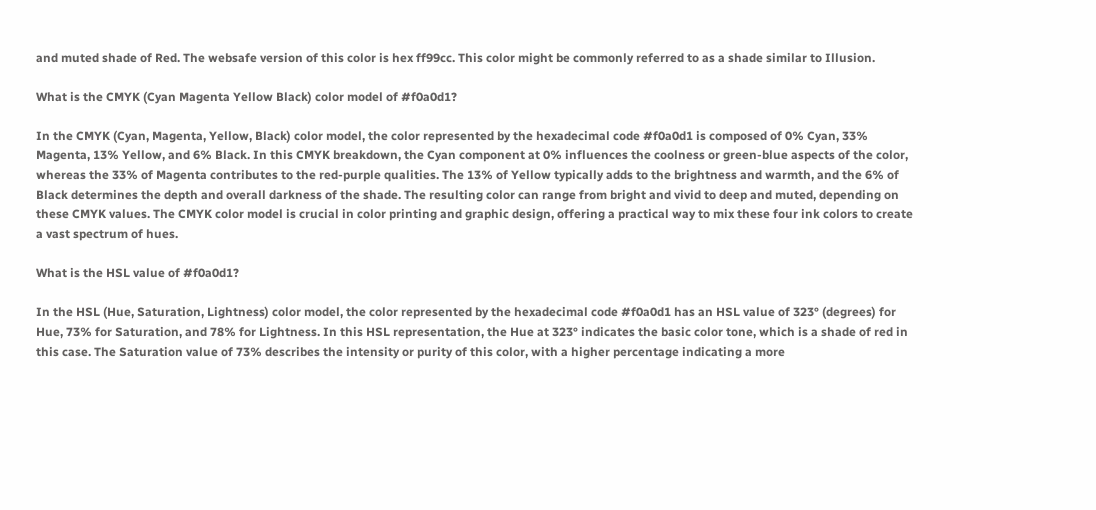and muted shade of Red. The websafe version of this color is hex ff99cc. This color might be commonly referred to as a shade similar to Illusion.

What is the CMYK (Cyan Magenta Yellow Black) color model of #f0a0d1?

In the CMYK (Cyan, Magenta, Yellow, Black) color model, the color represented by the hexadecimal code #f0a0d1 is composed of 0% Cyan, 33% Magenta, 13% Yellow, and 6% Black. In this CMYK breakdown, the Cyan component at 0% influences the coolness or green-blue aspects of the color, whereas the 33% of Magenta contributes to the red-purple qualities. The 13% of Yellow typically adds to the brightness and warmth, and the 6% of Black determines the depth and overall darkness of the shade. The resulting color can range from bright and vivid to deep and muted, depending on these CMYK values. The CMYK color model is crucial in color printing and graphic design, offering a practical way to mix these four ink colors to create a vast spectrum of hues.

What is the HSL value of #f0a0d1?

In the HSL (Hue, Saturation, Lightness) color model, the color represented by the hexadecimal code #f0a0d1 has an HSL value of 323° (degrees) for Hue, 73% for Saturation, and 78% for Lightness. In this HSL representation, the Hue at 323° indicates the basic color tone, which is a shade of red in this case. The Saturation value of 73% describes the intensity or purity of this color, with a higher percentage indicating a more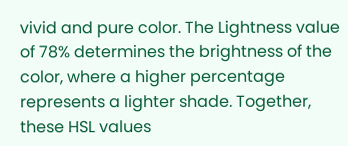vivid and pure color. The Lightness value of 78% determines the brightness of the color, where a higher percentage represents a lighter shade. Together, these HSL values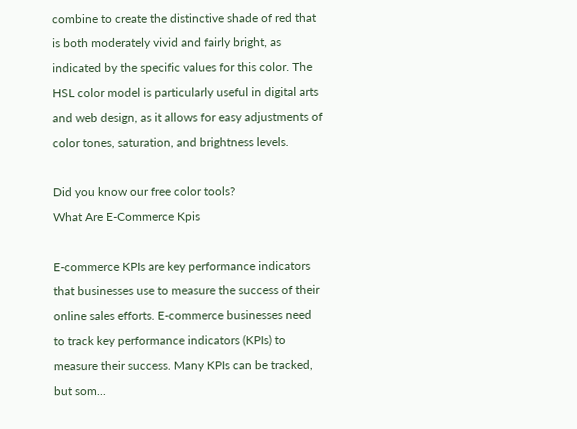combine to create the distinctive shade of red that is both moderately vivid and fairly bright, as indicated by the specific values for this color. The HSL color model is particularly useful in digital arts and web design, as it allows for easy adjustments of color tones, saturation, and brightness levels.

Did you know our free color tools?
What Are E-Commerce Kpis

E-commerce KPIs are key performance indicators that businesses use to measure the success of their online sales efforts. E-commerce businesses need to track key performance indicators (KPIs) to measure their success. Many KPIs can be tracked, but som...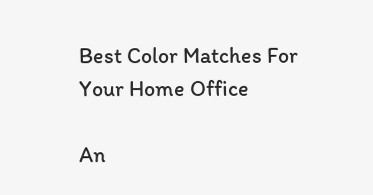Best Color Matches For Your Home Office

An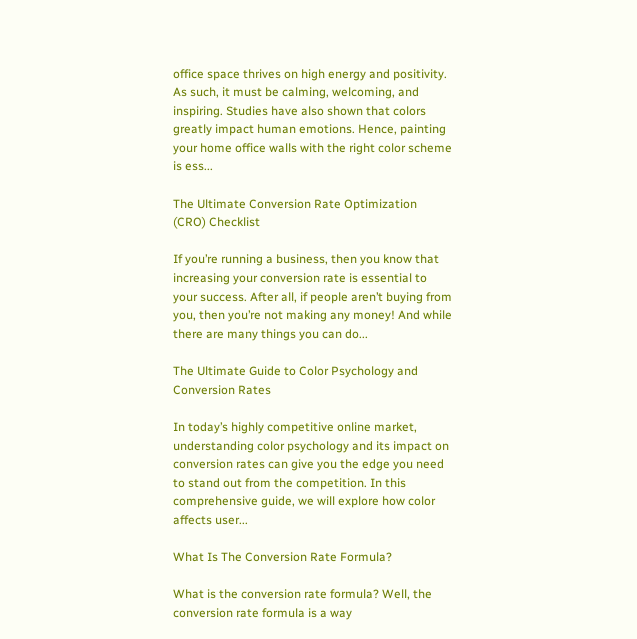office space thrives on high energy and positivity. As such, it must be calming, welcoming, and inspiring. Studies have also shown that colors greatly impact human emotions. Hence, painting your home office walls with the right color scheme is ess...

The Ultimate Conversion Rate Optimization (CRO) Checklist

If you’re running a business, then you know that increasing your conversion rate is essential to your success. After all, if people aren’t buying from you, then you’re not making any money! And while there are many things you can do...

The Ultimate Guide to Color Psychology and Conversion Rates

In today’s highly competitive online market, understanding color psychology and its impact on conversion rates can give you the edge you need to stand out from the competition. In this comprehensive guide, we will explore how color affects user...

What Is The Conversion Rate Formula?

What is the conversion rate formula? Well, the conversion rate formula is a way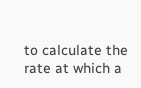to calculate the rate at which a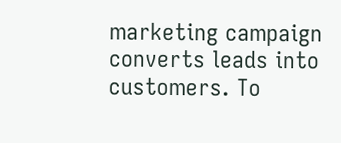marketing campaign converts leads into customers. To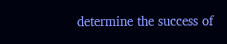determine the success of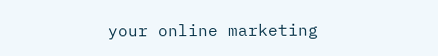your online marketing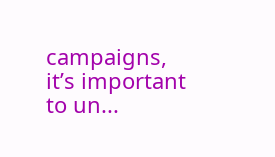campaigns, it’s important to un...